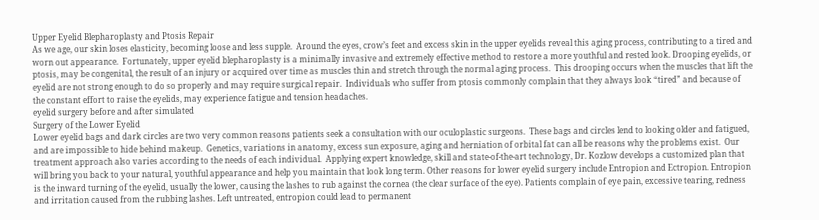Upper Eyelid Blepharoplasty and Ptosis Repair
As we age, our skin loses elasticity, becoming loose and less supple.  Around the eyes, crow’s feet and excess skin in the upper eyelids reveal this aging process, contributing to a tired and worn out appearance.  Fortunately, upper eyelid blepharoplasty is a minimally invasive and extremely effective method to restore a more youthful and rested look. Drooping eyelids, or ptosis, may be congenital, the result of an injury or acquired over time as muscles thin and stretch through the normal aging process.  This drooping occurs when the muscles that lift the eyelid are not strong enough to do so properly and may require surgical repair.  Individuals who suffer from ptosis commonly complain that they always look “tired” and because of the constant effort to raise the eyelids, may experience fatigue and tension headaches.
eyelid surgery before and after simulated
Surgery of the Lower Eyelid
Lower eyelid bags and dark circles are two very common reasons patients seek a consultation with our oculoplastic surgeons.  These bags and circles lend to looking older and fatigued, and are impossible to hide behind makeup.  Genetics, variations in anatomy, excess sun exposure, aging and herniation of orbital fat can all be reasons why the problems exist.  Our treatment approach also varies according to the needs of each individual.  Applying expert knowledge, skill and state-of-the-art technology, Dr. Kozlow develops a customized plan that will bring you back to your natural, youthful appearance and help you maintain that look long term. Other reasons for lower eyelid surgery include Entropion and Ectropion. Entropion is the inward turning of the eyelid, usually the lower, causing the lashes to rub against the cornea (the clear surface of the eye). Patients complain of eye pain, excessive tearing, redness and irritation caused from the rubbing lashes. Left untreated, entropion could lead to permanent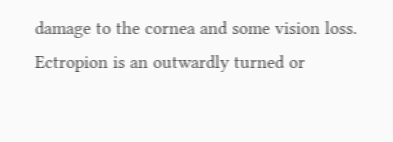damage to the cornea and some vision loss. Ectropion is an outwardly turned or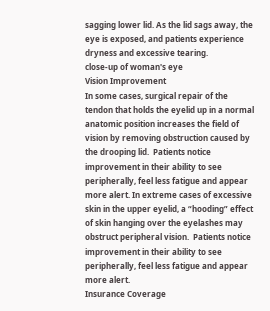sagging lower lid. As the lid sags away, the eye is exposed, and patients experience dryness and excessive tearing.
close-up of woman's eye
Vision Improvement
In some cases, surgical repair of the tendon that holds the eyelid up in a normal anatomic position increases the field of vision by removing obstruction caused by the drooping lid.  Patients notice improvement in their ability to see peripherally, feel less fatigue and appear more alert. In extreme cases of excessive skin in the upper eyelid, a “hooding” effect of skin hanging over the eyelashes may obstruct peripheral vision.  Patients notice improvement in their ability to see peripherally, feel less fatigue and appear more alert.
Insurance Coverage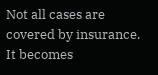Not all cases are covered by insurance.  It becomes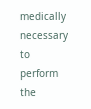medically necessary to perform the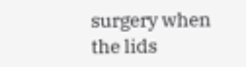surgery when the lids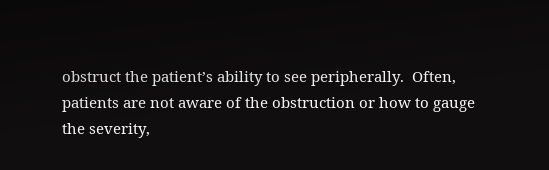obstruct the patient’s ability to see peripherally.  Often, patients are not aware of the obstruction or how to gauge the severity,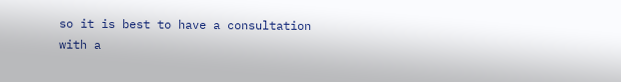so it is best to have a consultation with a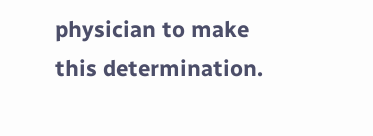physician to make this determination.